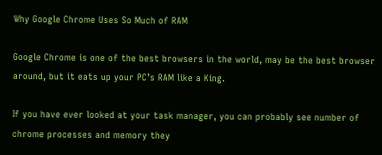Why Google Chrome Uses So Much of RAM

Google Chrome is one of the best browsers in the world, may be the best browser around, but it eats up your PC’s RAM like a King.

If you have ever looked at your task manager, you can probably see number of chrome processes and memory they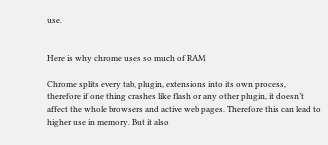use.


Here is why chrome uses so much of RAM

Chrome splits every tab, plugin, extensions into its own process, therefore if one thing crashes like flash or any other plugin, it doesn’t affect the whole browsers and active web pages. Therefore this can lead to higher use in memory. But it also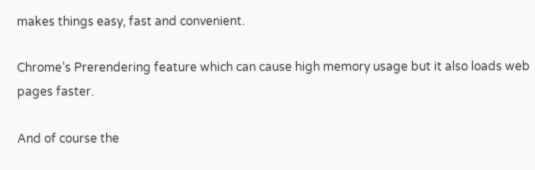makes things easy, fast and convenient.

Chrome’s Prerendering feature which can cause high memory usage but it also loads web pages faster.

And of course the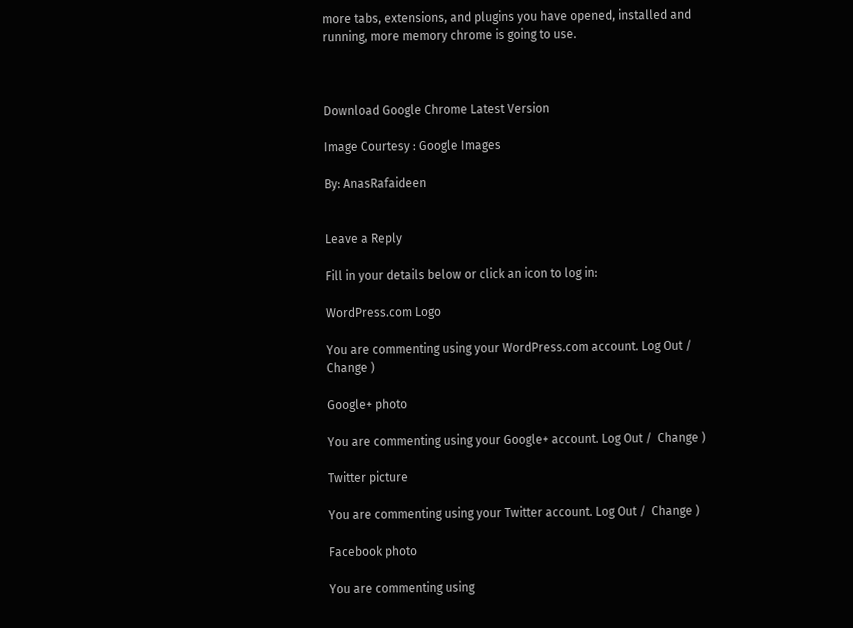more tabs, extensions, and plugins you have opened, installed and running, more memory chrome is going to use.



Download Google Chrome Latest Version

Image Courtesy : Google Images

By: AnasRafaideen


Leave a Reply

Fill in your details below or click an icon to log in:

WordPress.com Logo

You are commenting using your WordPress.com account. Log Out /  Change )

Google+ photo

You are commenting using your Google+ account. Log Out /  Change )

Twitter picture

You are commenting using your Twitter account. Log Out /  Change )

Facebook photo

You are commenting using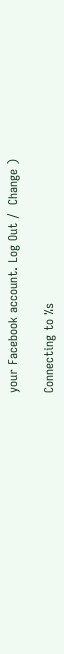your Facebook account. Log Out /  Change )

Connecting to %s